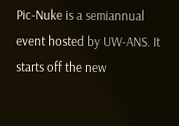Pic-Nuke is a semiannual event hosted by UW-ANS. It starts off the new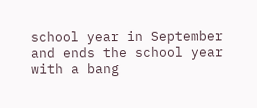school year in September and ends the school year with a bang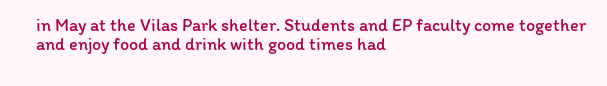in May at the Vilas Park shelter. Students and EP faculty come together and enjoy food and drink with good times had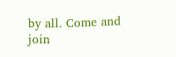by all. Come and join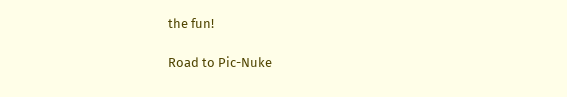the fun!

Road to Pic-Nuke